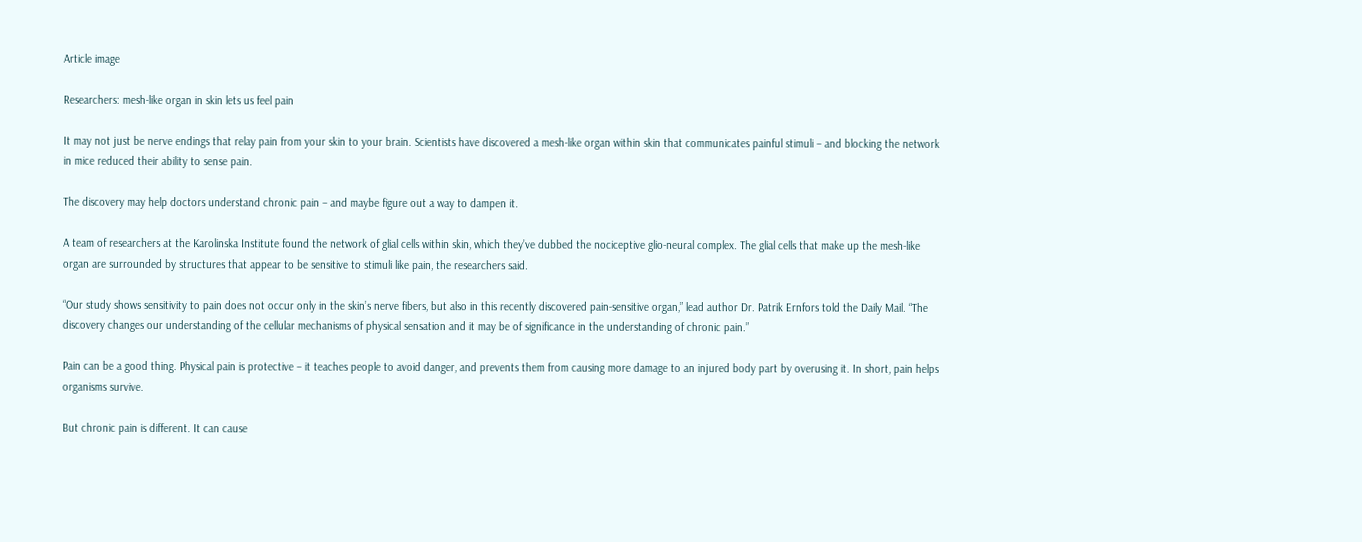Article image

Researchers: mesh-like organ in skin lets us feel pain

It may not just be nerve endings that relay pain from your skin to your brain. Scientists have discovered a mesh-like organ within skin that communicates painful stimuli – and blocking the network in mice reduced their ability to sense pain.

The discovery may help doctors understand chronic pain – and maybe figure out a way to dampen it.

A team of researchers at the Karolinska Institute found the network of glial cells within skin, which they’ve dubbed the nociceptive glio-neural complex. The glial cells that make up the mesh-like organ are surrounded by structures that appear to be sensitive to stimuli like pain, the researchers said.

“Our study shows sensitivity to pain does not occur only in the skin’s nerve fibers, but also in this recently discovered pain-sensitive organ,” lead author Dr. Patrik Ernfors told the Daily Mail. “The discovery changes our understanding of the cellular mechanisms of physical sensation and it may be of significance in the understanding of chronic pain.”

Pain can be a good thing. Physical pain is protective – it teaches people to avoid danger, and prevents them from causing more damage to an injured body part by overusing it. In short, pain helps organisms survive.

But chronic pain is different. It can cause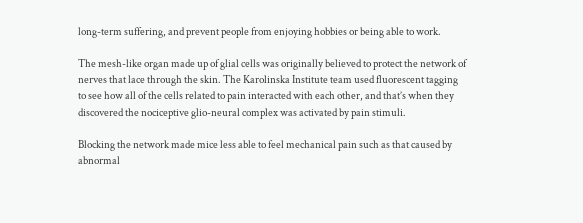long-term suffering, and prevent people from enjoying hobbies or being able to work.

The mesh-like organ made up of glial cells was originally believed to protect the network of nerves that lace through the skin. The Karolinska Institute team used fluorescent tagging to see how all of the cells related to pain interacted with each other, and that’s when they discovered the nociceptive glio-neural complex was activated by pain stimuli.

Blocking the network made mice less able to feel mechanical pain such as that caused by abnormal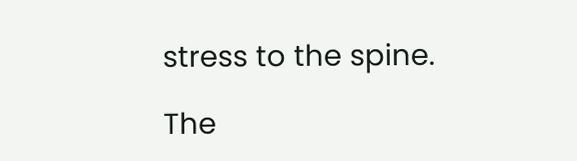stress to the spine.

The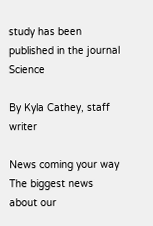study has been published in the journal Science

By Kyla Cathey, staff writer

News coming your way
The biggest news about our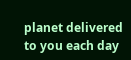planet delivered to you each day